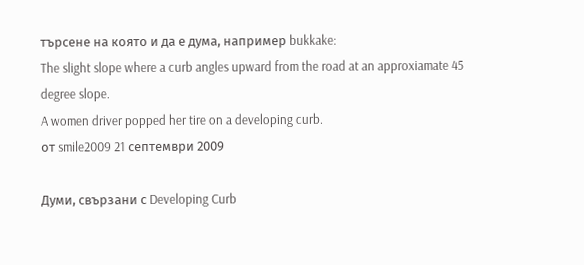търсене на която и да е дума, например bukkake:
The slight slope where a curb angles upward from the road at an approxiamate 45 degree slope.
A women driver popped her tire on a developing curb.
от smile2009 21 септември 2009

Думи, свързани с Developing Curb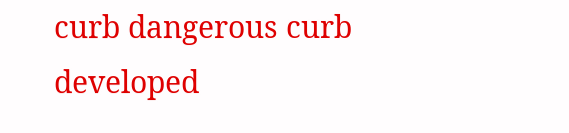curb dangerous curb developed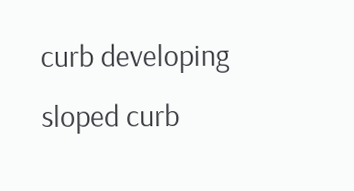curb developing sloped curb